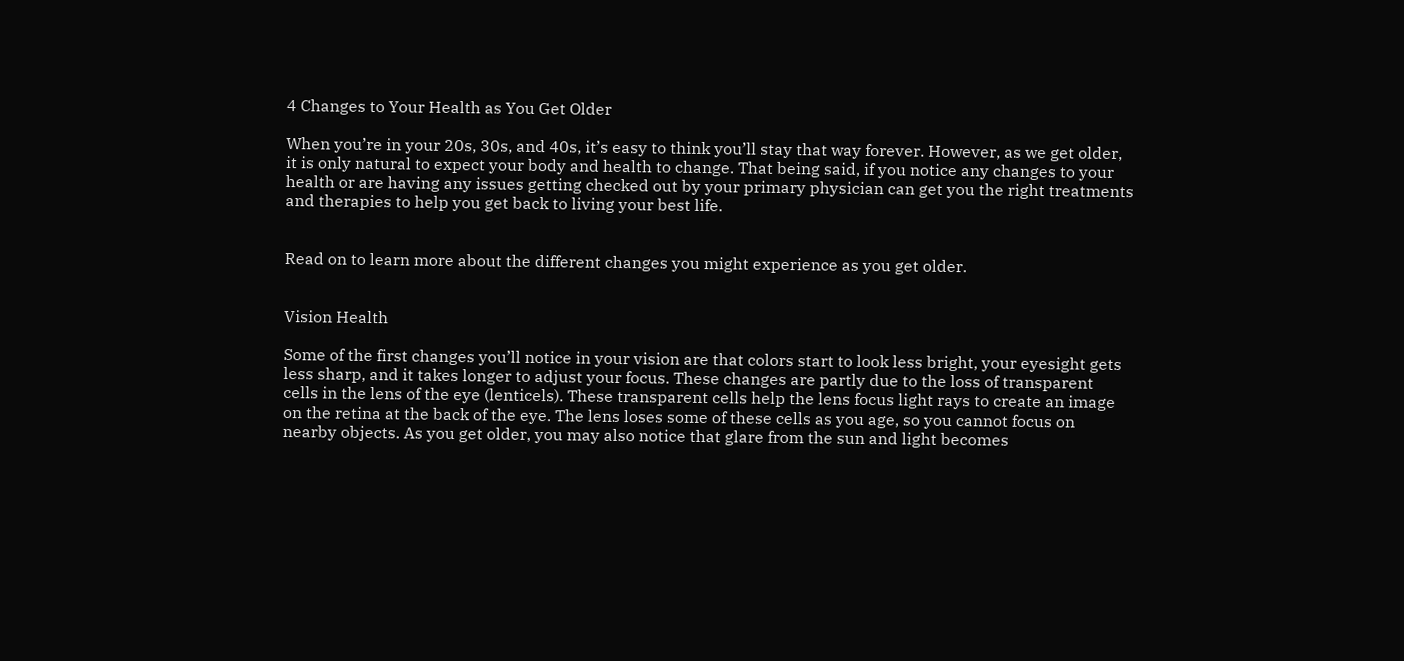4 Changes to Your Health as You Get Older

When you’re in your 20s, 30s, and 40s, it’s easy to think you’ll stay that way forever. However, as we get older, it is only natural to expect your body and health to change. That being said, if you notice any changes to your health or are having any issues getting checked out by your primary physician can get you the right treatments and therapies to help you get back to living your best life.


Read on to learn more about the different changes you might experience as you get older.


Vision Health

Some of the first changes you’ll notice in your vision are that colors start to look less bright, your eyesight gets less sharp, and it takes longer to adjust your focus. These changes are partly due to the loss of transparent cells in the lens of the eye (lenticels). These transparent cells help the lens focus light rays to create an image on the retina at the back of the eye. The lens loses some of these cells as you age, so you cannot focus on nearby objects. As you get older, you may also notice that glare from the sun and light becomes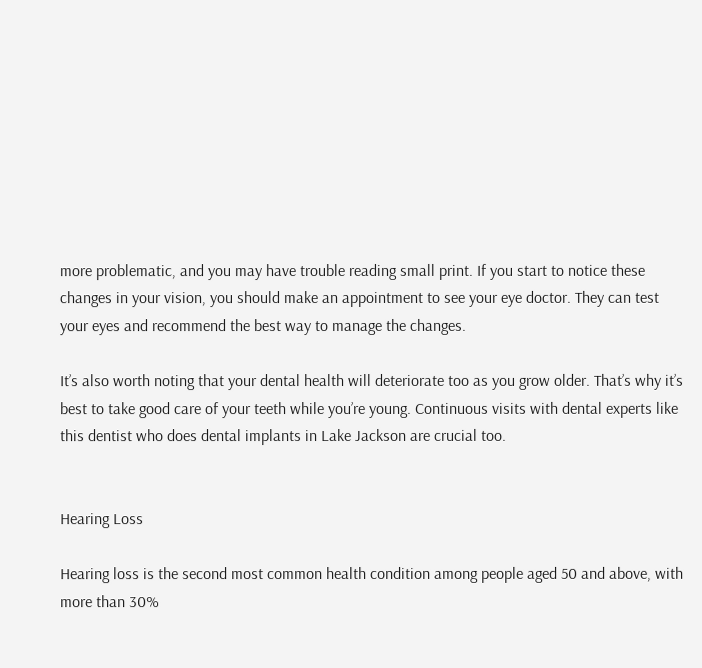more problematic, and you may have trouble reading small print. If you start to notice these changes in your vision, you should make an appointment to see your eye doctor. They can test your eyes and recommend the best way to manage the changes.

It’s also worth noting that your dental health will deteriorate too as you grow older. That’s why it’s best to take good care of your teeth while you’re young. Continuous visits with dental experts like this dentist who does dental implants in Lake Jackson are crucial too.


Hearing Loss

Hearing loss is the second most common health condition among people aged 50 and above, with more than 30%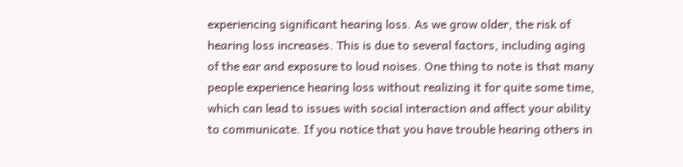experiencing significant hearing loss. As we grow older, the risk of hearing loss increases. This is due to several factors, including aging of the ear and exposure to loud noises. One thing to note is that many people experience hearing loss without realizing it for quite some time, which can lead to issues with social interaction and affect your ability to communicate. If you notice that you have trouble hearing others in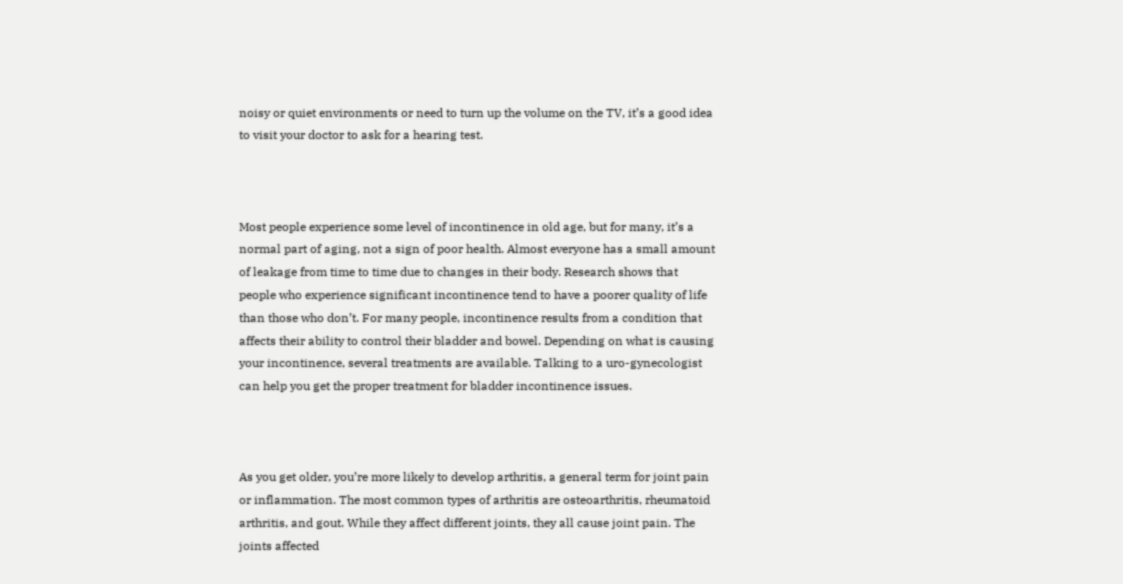noisy or quiet environments or need to turn up the volume on the TV, it’s a good idea to visit your doctor to ask for a hearing test.



Most people experience some level of incontinence in old age, but for many, it’s a normal part of aging, not a sign of poor health. Almost everyone has a small amount of leakage from time to time due to changes in their body. Research shows that people who experience significant incontinence tend to have a poorer quality of life than those who don’t. For many people, incontinence results from a condition that affects their ability to control their bladder and bowel. Depending on what is causing your incontinence, several treatments are available. Talking to a uro-gynecologist can help you get the proper treatment for bladder incontinence issues.



As you get older, you’re more likely to develop arthritis, a general term for joint pain or inflammation. The most common types of arthritis are osteoarthritis, rheumatoid arthritis, and gout. While they affect different joints, they all cause joint pain. The joints affected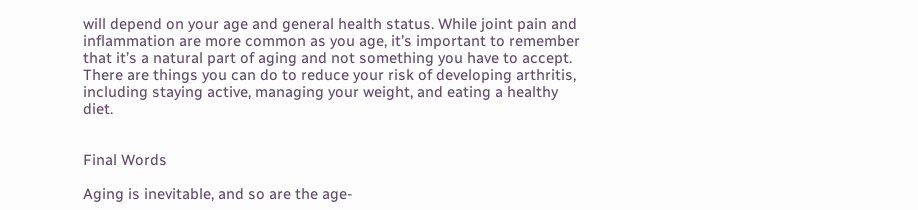will depend on your age and general health status. While joint pain and inflammation are more common as you age, it’s important to remember that it’s a natural part of aging and not something you have to accept. There are things you can do to reduce your risk of developing arthritis, including staying active, managing your weight, and eating a healthy diet.


Final Words

Aging is inevitable, and so are the age-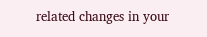related changes in your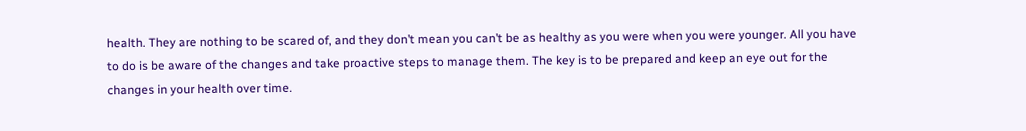health. They are nothing to be scared of, and they don’t mean you can’t be as healthy as you were when you were younger. All you have to do is be aware of the changes and take proactive steps to manage them. The key is to be prepared and keep an eye out for the changes in your health over time.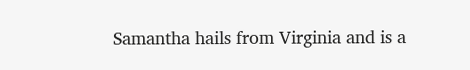Samantha hails from Virginia and is a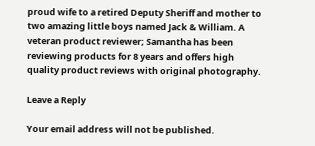proud wife to a retired Deputy Sheriff and mother to two amazing little boys named Jack & William. A veteran product reviewer; Samantha has been reviewing products for 8 years and offers high quality product reviews with original photography.

Leave a Reply

Your email address will not be published.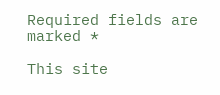Required fields are marked *

This site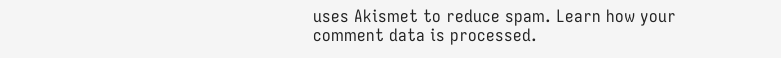uses Akismet to reduce spam. Learn how your comment data is processed.